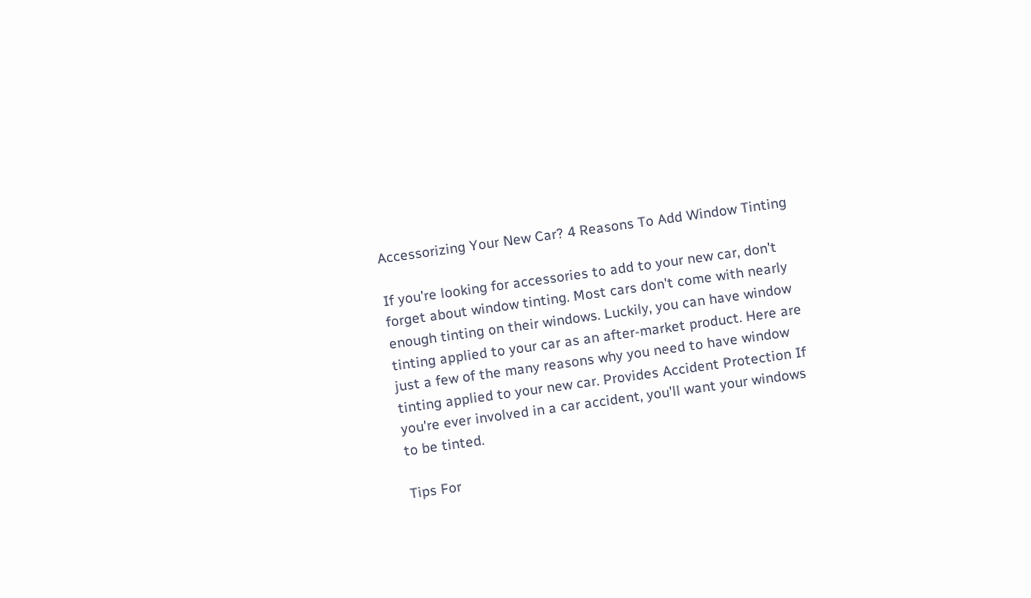Accessorizing Your New Car? 4 Reasons To Add Window Tinting

If you're looking for accessories to add to your new car, don't forget about window tinting. Most cars don't come with nearly enough tinting on their windows. Luckily, you can have window tinting applied to your car as an after-market product. Here are just a few of the many reasons why you need to have window tinting applied to your new car. Provides Accident Protection If you're ever involved in a car accident, you'll want your windows to be tinted.

Tips For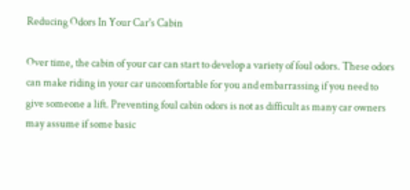Reducing Odors In Your Car's Cabin

Over time, the cabin of your car can start to develop a variety of foul odors. These odors can make riding in your car uncomfortable for you and embarrassing if you need to give someone a lift. Preventing foul cabin odors is not as difficult as many car owners may assume if some basic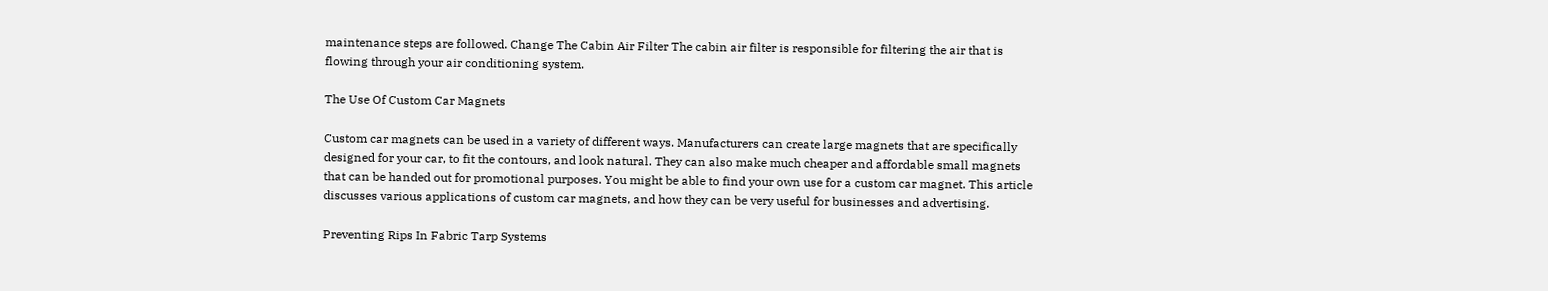maintenance steps are followed. Change The Cabin Air Filter The cabin air filter is responsible for filtering the air that is flowing through your air conditioning system.

The Use Of Custom Car Magnets

Custom car magnets can be used in a variety of different ways. Manufacturers can create large magnets that are specifically designed for your car, to fit the contours, and look natural. They can also make much cheaper and affordable small magnets that can be handed out for promotional purposes. You might be able to find your own use for a custom car magnet. This article discusses various applications of custom car magnets, and how they can be very useful for businesses and advertising.

Preventing Rips In Fabric Tarp Systems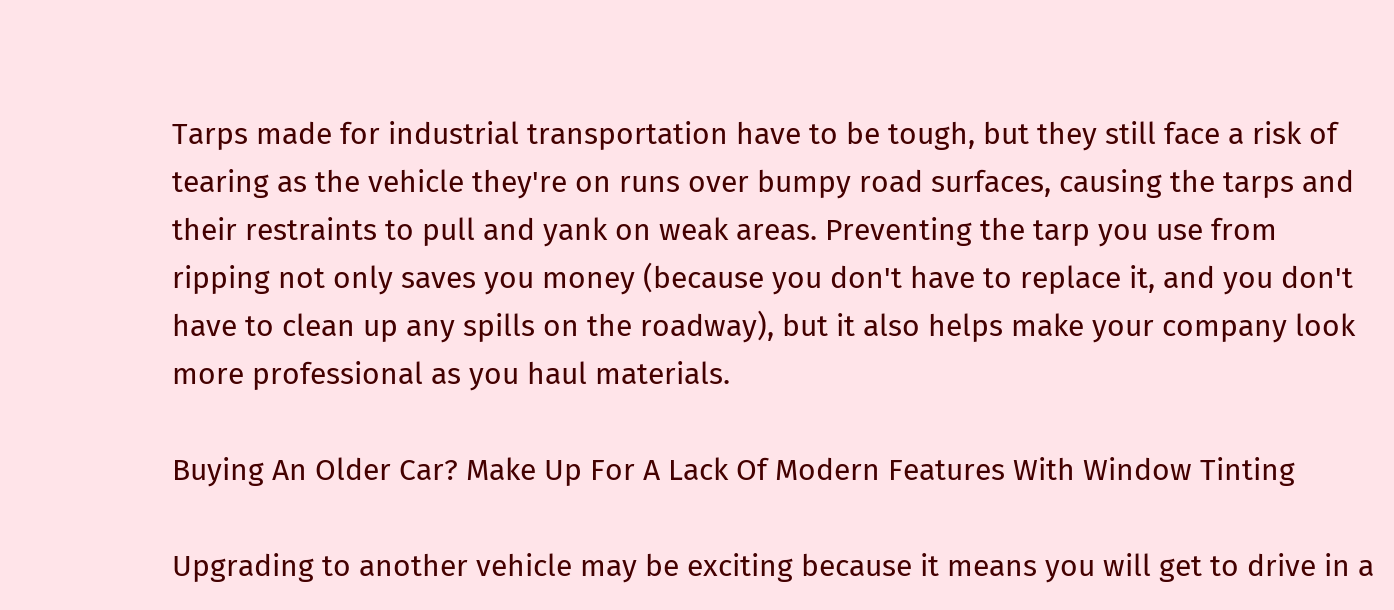Tarps made for industrial transportation have to be tough, but they still face a risk of tearing as the vehicle they're on runs over bumpy road surfaces, causing the tarps and their restraints to pull and yank on weak areas. Preventing the tarp you use from ripping not only saves you money (because you don't have to replace it, and you don't have to clean up any spills on the roadway), but it also helps make your company look more professional as you haul materials.

Buying An Older Car? Make Up For A Lack Of Modern Features With Window Tinting

Upgrading to another vehicle may be exciting because it means you will get to drive in a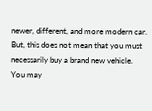newer, different, and more modern car. But, this does not mean that you must necessarily buy a brand new vehicle. You may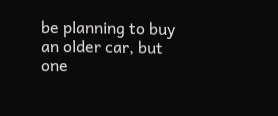be planning to buy an older car, but one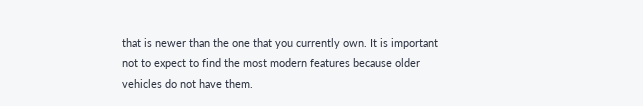that is newer than the one that you currently own. It is important not to expect to find the most modern features because older vehicles do not have them.